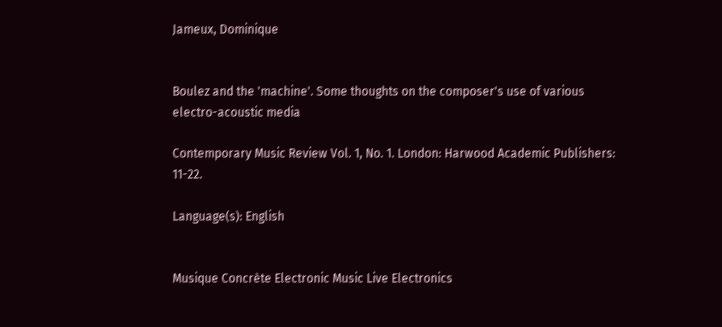Jameux, Dominique


Boulez and the 'machine'. Some thoughts on the composer's use of various electro-acoustic media

Contemporary Music Review Vol. 1, No. 1. London: Harwood Academic Publishers: 11-22.

Language(s): English


Musique Concrète Electronic Music Live Electronics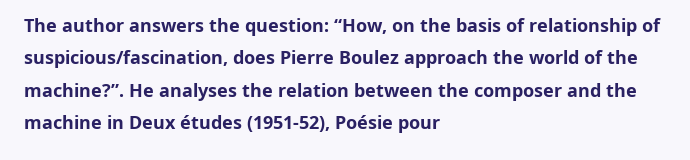The author answers the question: “How, on the basis of relationship of suspicious/fascination, does Pierre Boulez approach the world of the machine?”. He analyses the relation between the composer and the machine in Deux études (1951-52), Poésie pour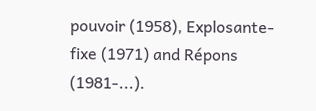pouvoir (1958), Explosante-fixe (1971) and Répons (1981-...).